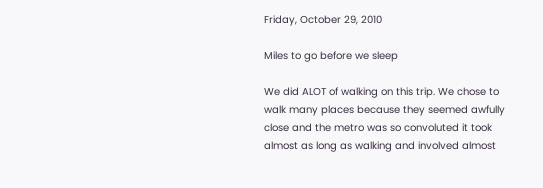Friday, October 29, 2010

Miles to go before we sleep

We did ALOT of walking on this trip. We chose to walk many places because they seemed awfully close and the metro was so convoluted it took almost as long as walking and involved almost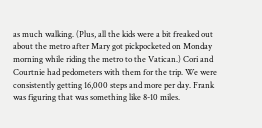as much walking. (Plus, all the kids were a bit freaked out about the metro after Mary got pickpocketed on Monday morning while riding the metro to the Vatican.) Cori and Courtnie had pedometers with them for the trip. We were consistently getting 16,000 steps and more per day. Frank was figuring that was something like 8-10 miles.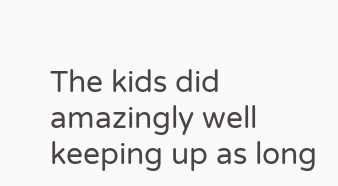The kids did amazingly well keeping up as long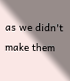as we didn't make them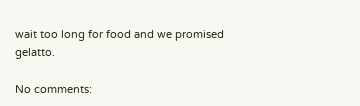wait too long for food and we promised gelatto.

No comments: